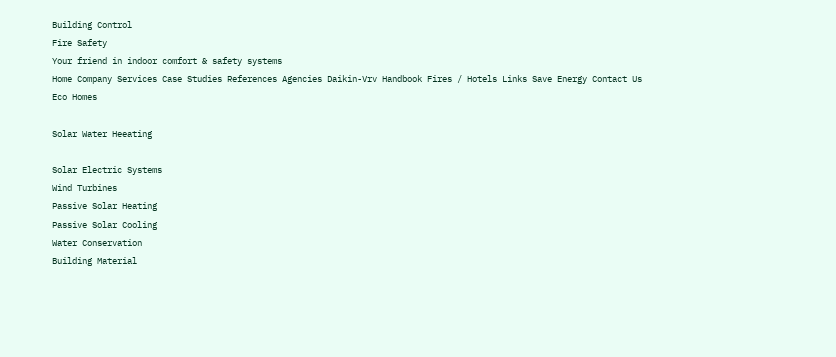Building Control
Fire Safety
Your friend in indoor comfort & safety systems
Home Company Services Case Studies References Agencies Daikin-Vrv Handbook Fires / Hotels Links Save Energy Contact Us
Eco Homes

Solar Water Heeating

Solar Electric Systems
Wind Turbines
Passive Solar Heating
Passive Solar Cooling
Water Conservation
Building Material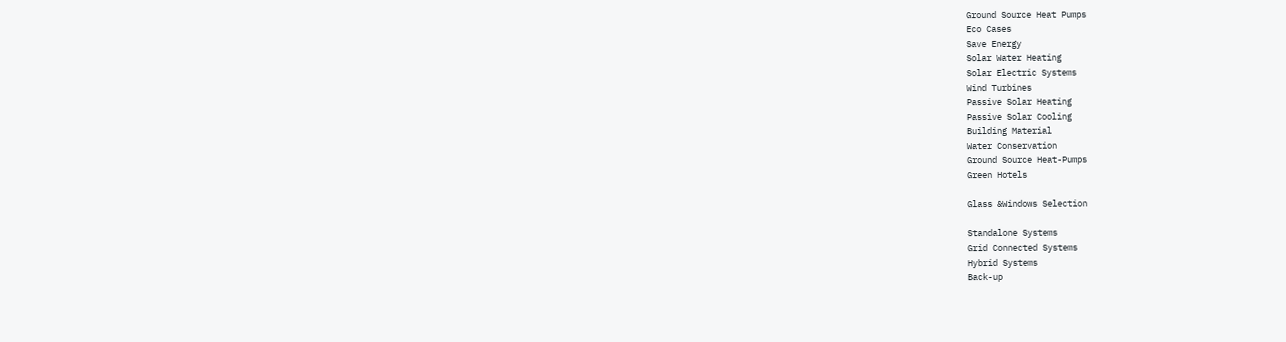Ground Source Heat Pumps
Eco Cases
Save Energy
Solar Water Heating
Solar Electric Systems
Wind Turbines
Passive Solar Heating
Passive Solar Cooling
Building Material
Water Conservation
Ground Source Heat-Pumps
Green Hotels

Glass &Windows Selection

Standalone Systems
Grid Connected Systems
Hybrid Systems
Back-up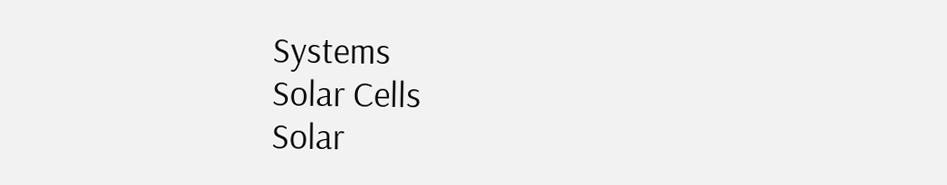Systems
Solar Cells
Solar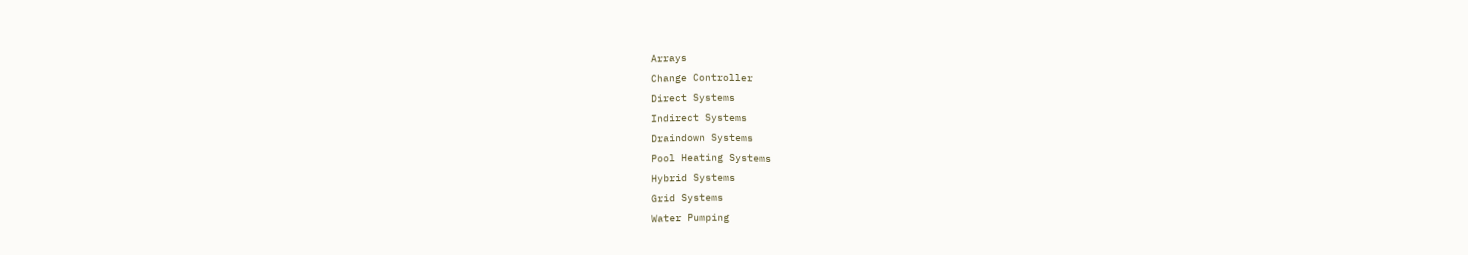Arrays
Change Controller
Direct Systems
Indirect Systems
Draindown Systems
Pool Heating Systems
Hybrid Systems
Grid Systems
Water Pumping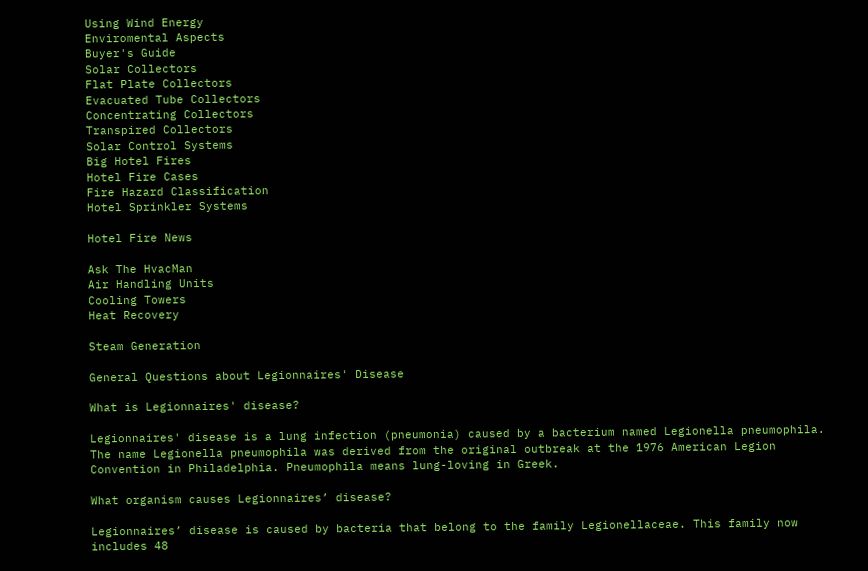Using Wind Energy
Enviromental Aspects
Buyer's Guide
Solar Collectors
Flat Plate Collectors
Evacuated Tube Collectors
Concentrating Collectors
Transpired Collectors
Solar Control Systems
Big Hotel Fires
Hotel Fire Cases
Fire Hazard Classification
Hotel Sprinkler Systems

Hotel Fire News

Ask The HvacMan
Air Handling Units
Cooling Towers
Heat Recovery

Steam Generation

General Questions about Legionnaires' Disease

What is Legionnaires' disease?

Legionnaires' disease is a lung infection (pneumonia) caused by a bacterium named Legionella pneumophila. The name Legionella pneumophila was derived from the original outbreak at the 1976 American Legion Convention in Philadelphia. Pneumophila means lung-loving in Greek.

What organism causes Legionnaires’ disease?

Legionnaires’ disease is caused by bacteria that belong to the family Legionellaceae. This family now includes 48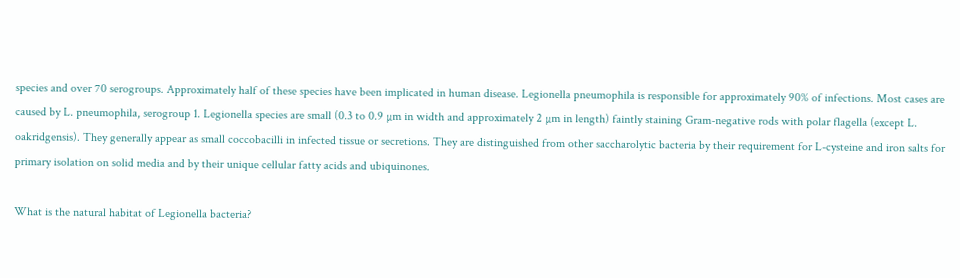species and over 70 serogroups. Approximately half of these species have been implicated in human disease. Legionella pneumophila is responsible for approximately 90% of infections. Most cases are caused by L. pneumophila, serogroup 1. Legionella species are small (0.3 to 0.9 µm in width and approximately 2 µm in length) faintly staining Gram-negative rods with polar flagella (except L. oakridgensis). They generally appear as small coccobacilli in infected tissue or secretions. They are distinguished from other saccharolytic bacteria by their requirement for L-cysteine and iron salts for primary isolation on solid media and by their unique cellular fatty acids and ubiquinones.

What is the natural habitat of Legionella bacteria?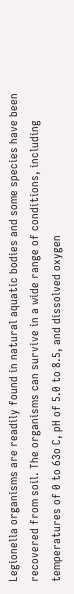Legionella organisms are readily found in natural aquatic bodies and some species have been recovered from soil. The organisms can survive in a wide range of conditions, including temperatures of 0 to 63o C, pH of 5.0 to 8.5, and dissolved oxygen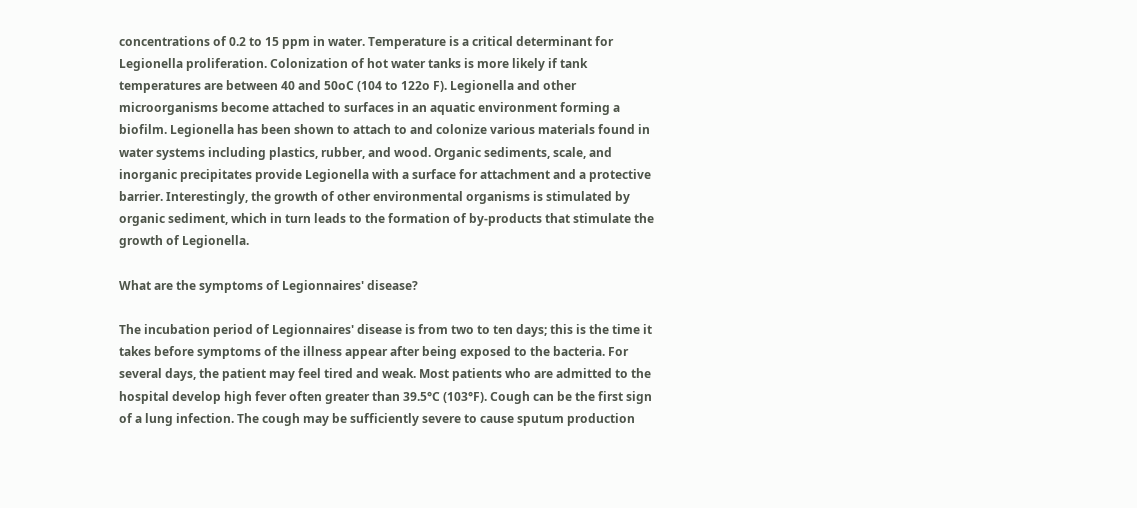concentrations of 0.2 to 15 ppm in water. Temperature is a critical determinant for Legionella proliferation. Colonization of hot water tanks is more likely if tank temperatures are between 40 and 50oC (104 to 122o F). Legionella and other microorganisms become attached to surfaces in an aquatic environment forming a biofilm. Legionella has been shown to attach to and colonize various materials found in water systems including plastics, rubber, and wood. Organic sediments, scale, and inorganic precipitates provide Legionella with a surface for attachment and a protective barrier. Interestingly, the growth of other environmental organisms is stimulated by organic sediment, which in turn leads to the formation of by-products that stimulate the growth of Legionella.

What are the symptoms of Legionnaires' disease?

The incubation period of Legionnaires' disease is from two to ten days; this is the time it takes before symptoms of the illness appear after being exposed to the bacteria. For several days, the patient may feel tired and weak. Most patients who are admitted to the hospital develop high fever often greater than 39.5°C (103°F). Cough can be the first sign of a lung infection. The cough may be sufficiently severe to cause sputum production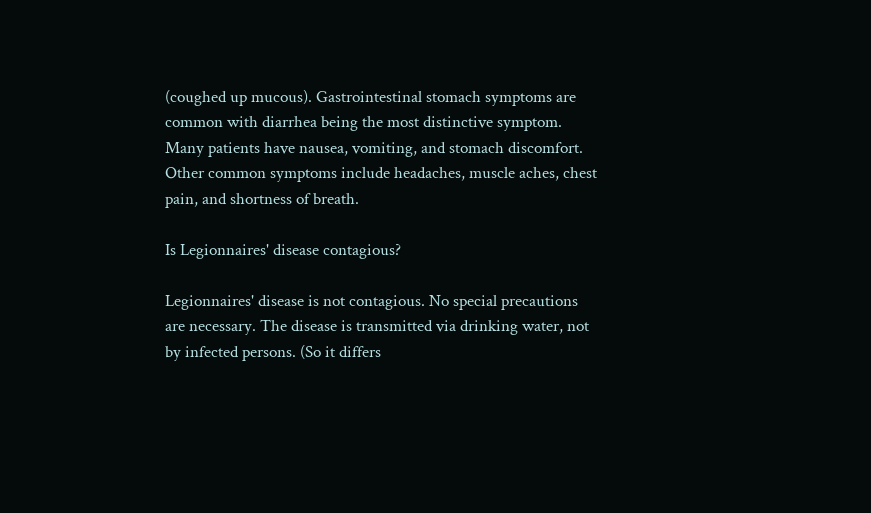(coughed up mucous). Gastrointestinal stomach symptoms are common with diarrhea being the most distinctive symptom. Many patients have nausea, vomiting, and stomach discomfort. Other common symptoms include headaches, muscle aches, chest pain, and shortness of breath.

Is Legionnaires' disease contagious?

Legionnaires' disease is not contagious. No special precautions are necessary. The disease is transmitted via drinking water, not by infected persons. (So it differs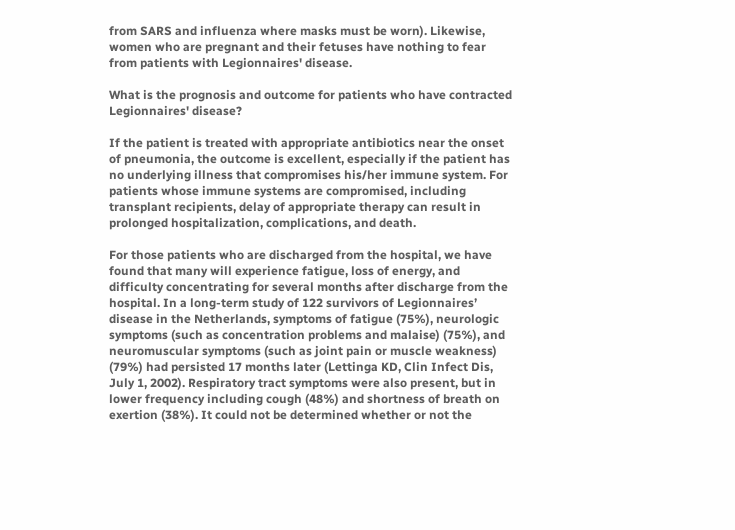from SARS and influenza where masks must be worn). Likewise, women who are pregnant and their fetuses have nothing to fear from patients with Legionnaires' disease.

What is the prognosis and outcome for patients who have contracted Legionnaires' disease?

If the patient is treated with appropriate antibiotics near the onset of pneumonia, the outcome is excellent, especially if the patient has no underlying illness that compromises his/her immune system. For patients whose immune systems are compromised, including transplant recipients, delay of appropriate therapy can result in prolonged hospitalization, complications, and death.

For those patients who are discharged from the hospital, we have found that many will experience fatigue, loss of energy, and difficulty concentrating for several months after discharge from the hospital. In a long-term study of 122 survivors of Legionnaires’ disease in the Netherlands, symptoms of fatigue (75%), neurologic symptoms (such as concentration problems and malaise) (75%), and neuromuscular symptoms (such as joint pain or muscle weakness) (79%) had persisted 17 months later (Lettinga KD, Clin Infect Dis, July 1, 2002). Respiratory tract symptoms were also present, but in lower frequency including cough (48%) and shortness of breath on exertion (38%). It could not be determined whether or not the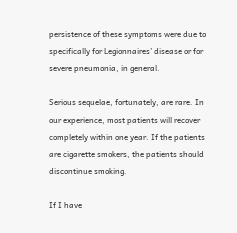persistence of these symptoms were due to specifically for Legionnaires’ disease or for severe pneumonia, in general.

Serious sequelae, fortunately, are rare. In our experience, most patients will recover completely within one year. If the patients are cigarette smokers, the patients should discontinue smoking.

If I have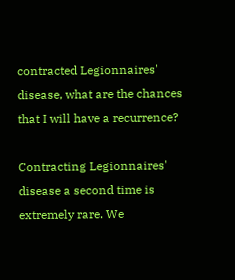contracted Legionnaires' disease, what are the chances that I will have a recurrence?

Contracting Legionnaires' disease a second time is extremely rare. We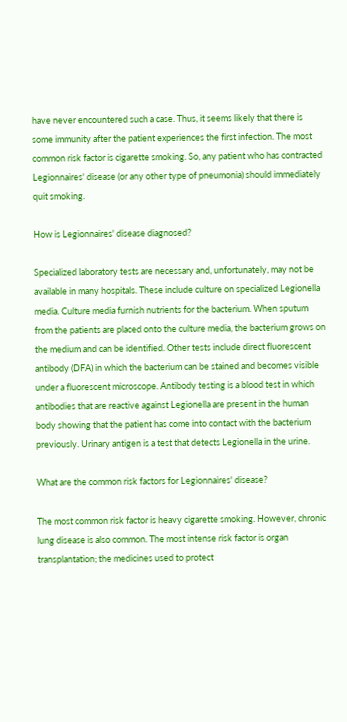have never encountered such a case. Thus, it seems likely that there is some immunity after the patient experiences the first infection. The most common risk factor is cigarette smoking. So, any patient who has contracted Legionnaires' disease (or any other type of pneumonia) should immediately quit smoking.

How is Legionnaires' disease diagnosed?

Specialized laboratory tests are necessary and, unfortunately, may not be available in many hospitals. These include culture on specialized Legionella media. Culture media furnish nutrients for the bacterium. When sputum from the patients are placed onto the culture media, the bacterium grows on the medium and can be identified. Other tests include direct fluorescent antibody (DFA) in which the bacterium can be stained and becomes visible under a fluorescent microscope. Antibody testing is a blood test in which antibodies that are reactive against Legionella are present in the human body showing that the patient has come into contact with the bacterium previously. Urinary antigen is a test that detects Legionella in the urine.

What are the common risk factors for Legionnaires' disease?

The most common risk factor is heavy cigarette smoking. However, chronic lung disease is also common. The most intense risk factor is organ transplantation; the medicines used to protect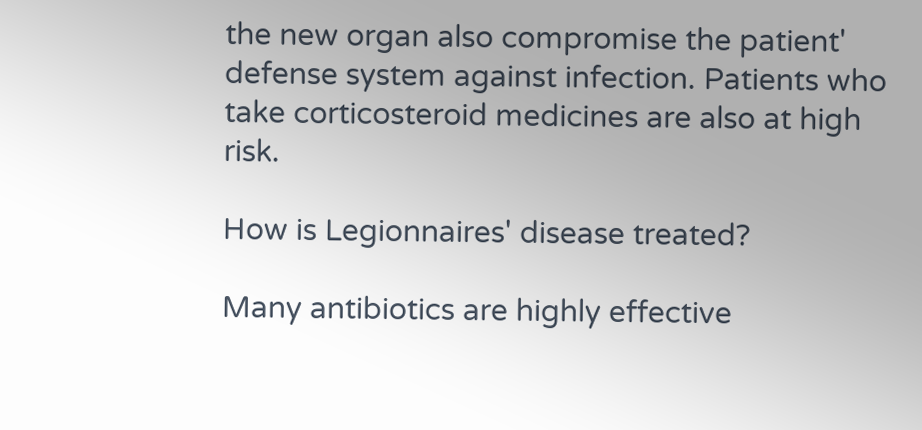the new organ also compromise the patient' defense system against infection. Patients who take corticosteroid medicines are also at high risk.

How is Legionnaires' disease treated?

Many antibiotics are highly effective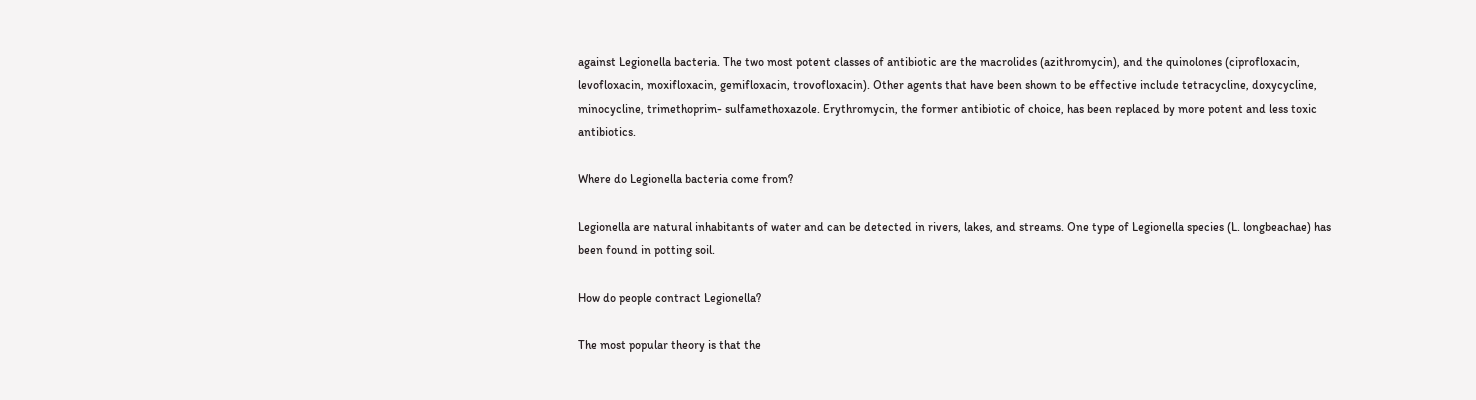against Legionella bacteria. The two most potent classes of antibiotic are the macrolides (azithromycin), and the quinolones (ciprofloxacin, levofloxacin, moxifloxacin, gemifloxacin, trovofloxacin). Other agents that have been shown to be effective include tetracycline, doxycycline, minocycline, trimethoprim- sulfamethoxazole. Erythromycin, the former antibiotic of choice, has been replaced by more potent and less toxic antibiotics.

Where do Legionella bacteria come from?

Legionella are natural inhabitants of water and can be detected in rivers, lakes, and streams. One type of Legionella species (L. longbeachae) has been found in potting soil.

How do people contract Legionella?

The most popular theory is that the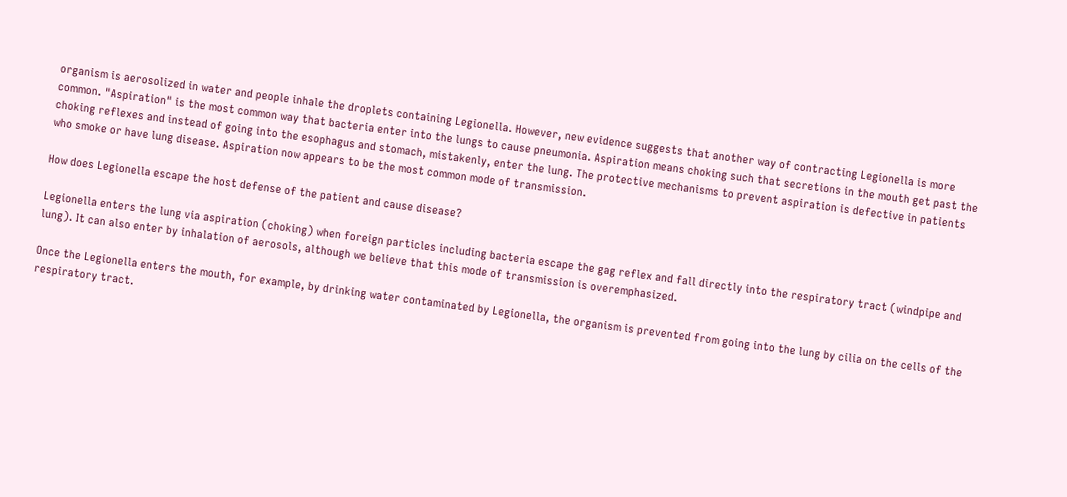organism is aerosolized in water and people inhale the droplets containing Legionella. However, new evidence suggests that another way of contracting Legionella is more common. "Aspiration" is the most common way that bacteria enter into the lungs to cause pneumonia. Aspiration means choking such that secretions in the mouth get past the choking reflexes and instead of going into the esophagus and stomach, mistakenly, enter the lung. The protective mechanisms to prevent aspiration is defective in patients who smoke or have lung disease. Aspiration now appears to be the most common mode of transmission.

How does Legionella escape the host defense of the patient and cause disease?

Legionella enters the lung via aspiration (choking) when foreign particles including bacteria escape the gag reflex and fall directly into the respiratory tract (windpipe and lung). It can also enter by inhalation of aerosols, although we believe that this mode of transmission is overemphasized.

Once the Legionella enters the mouth, for example, by drinking water contaminated by Legionella, the organism is prevented from going into the lung by cilia on the cells of the respiratory tract.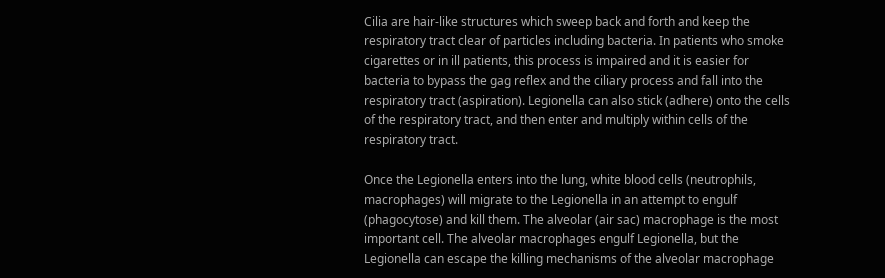Cilia are hair-like structures which sweep back and forth and keep the respiratory tract clear of particles including bacteria. In patients who smoke cigarettes or in ill patients, this process is impaired and it is easier for bacteria to bypass the gag reflex and the ciliary process and fall into the respiratory tract (aspiration). Legionella can also stick (adhere) onto the cells of the respiratory tract, and then enter and multiply within cells of the respiratory tract.

Once the Legionella enters into the lung, white blood cells (neutrophils, macrophages) will migrate to the Legionella in an attempt to engulf (phagocytose) and kill them. The alveolar (air sac) macrophage is the most important cell. The alveolar macrophages engulf Legionella, but the Legionella can escape the killing mechanisms of the alveolar macrophage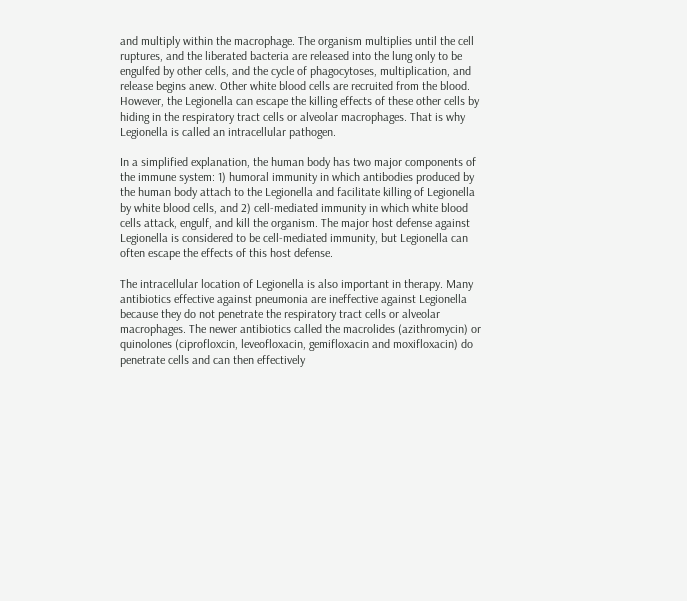and multiply within the macrophage. The organism multiplies until the cell ruptures, and the liberated bacteria are released into the lung only to be engulfed by other cells, and the cycle of phagocytoses, multiplication, and release begins anew. Other white blood cells are recruited from the blood. However, the Legionella can escape the killing effects of these other cells by hiding in the respiratory tract cells or alveolar macrophages. That is why Legionella is called an intracellular pathogen.

In a simplified explanation, the human body has two major components of the immune system: 1) humoral immunity in which antibodies produced by the human body attach to the Legionella and facilitate killing of Legionella by white blood cells, and 2) cell-mediated immunity in which white blood cells attack, engulf, and kill the organism. The major host defense against Legionella is considered to be cell-mediated immunity, but Legionella can often escape the effects of this host defense.

The intracellular location of Legionella is also important in therapy. Many antibiotics effective against pneumonia are ineffective against Legionella because they do not penetrate the respiratory tract cells or alveolar macrophages. The newer antibiotics called the macrolides (azithromycin) or quinolones (ciprofloxcin, leveofloxacin, gemifloxacin and moxifloxacin) do penetrate cells and can then effectively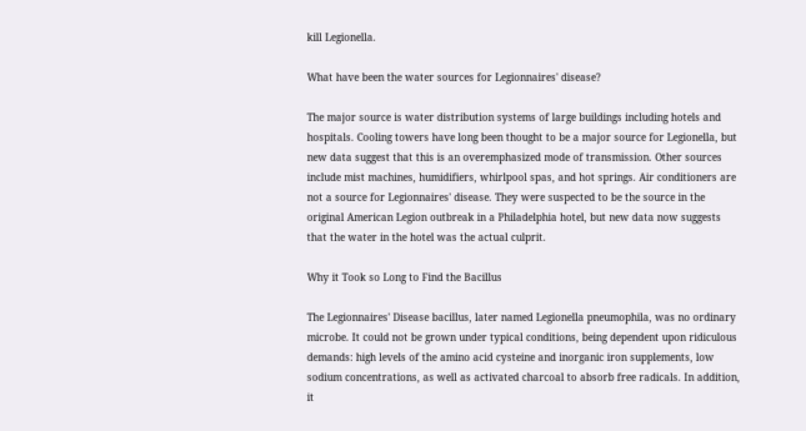kill Legionella.

What have been the water sources for Legionnaires' disease?

The major source is water distribution systems of large buildings including hotels and hospitals. Cooling towers have long been thought to be a major source for Legionella, but new data suggest that this is an overemphasized mode of transmission. Other sources include mist machines, humidifiers, whirlpool spas, and hot springs. Air conditioners are not a source for Legionnaires' disease. They were suspected to be the source in the original American Legion outbreak in a Philadelphia hotel, but new data now suggests that the water in the hotel was the actual culprit.

Why it Took so Long to Find the Bacillus

The Legionnaires' Disease bacillus, later named Legionella pneumophila, was no ordinary microbe. It could not be grown under typical conditions, being dependent upon ridiculous demands: high levels of the amino acid cysteine and inorganic iron supplements, low sodium concentrations, as well as activated charcoal to absorb free radicals. In addition, it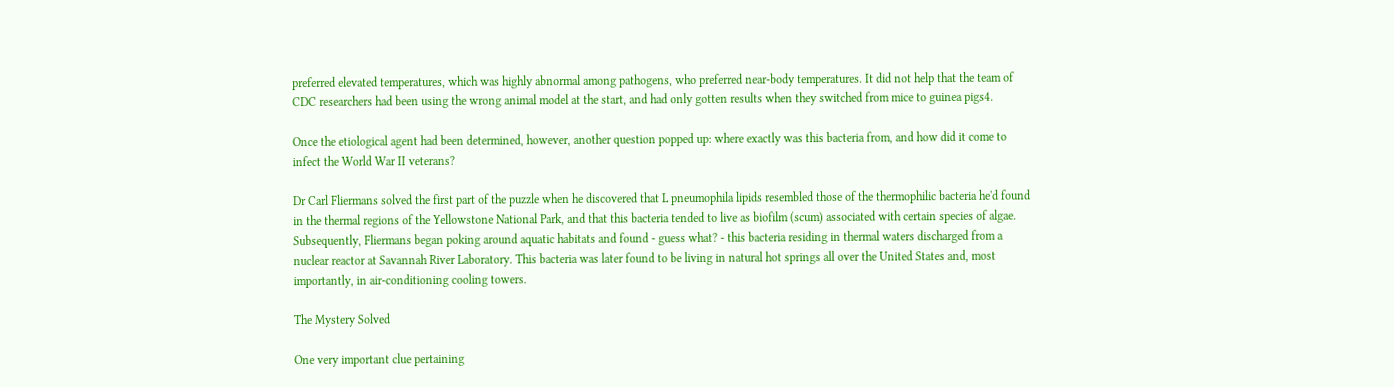preferred elevated temperatures, which was highly abnormal among pathogens, who preferred near-body temperatures. It did not help that the team of CDC researchers had been using the wrong animal model at the start, and had only gotten results when they switched from mice to guinea pigs4.

Once the etiological agent had been determined, however, another question popped up: where exactly was this bacteria from, and how did it come to infect the World War II veterans?

Dr Carl Fliermans solved the first part of the puzzle when he discovered that L pneumophila lipids resembled those of the thermophilic bacteria he'd found in the thermal regions of the Yellowstone National Park, and that this bacteria tended to live as biofilm (scum) associated with certain species of algae. Subsequently, Fliermans began poking around aquatic habitats and found - guess what? - this bacteria residing in thermal waters discharged from a nuclear reactor at Savannah River Laboratory. This bacteria was later found to be living in natural hot springs all over the United States and, most importantly, in air-conditioning cooling towers.

The Mystery Solved

One very important clue pertaining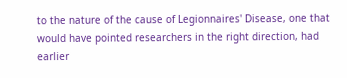to the nature of the cause of Legionnaires' Disease, one that would have pointed researchers in the right direction, had earlier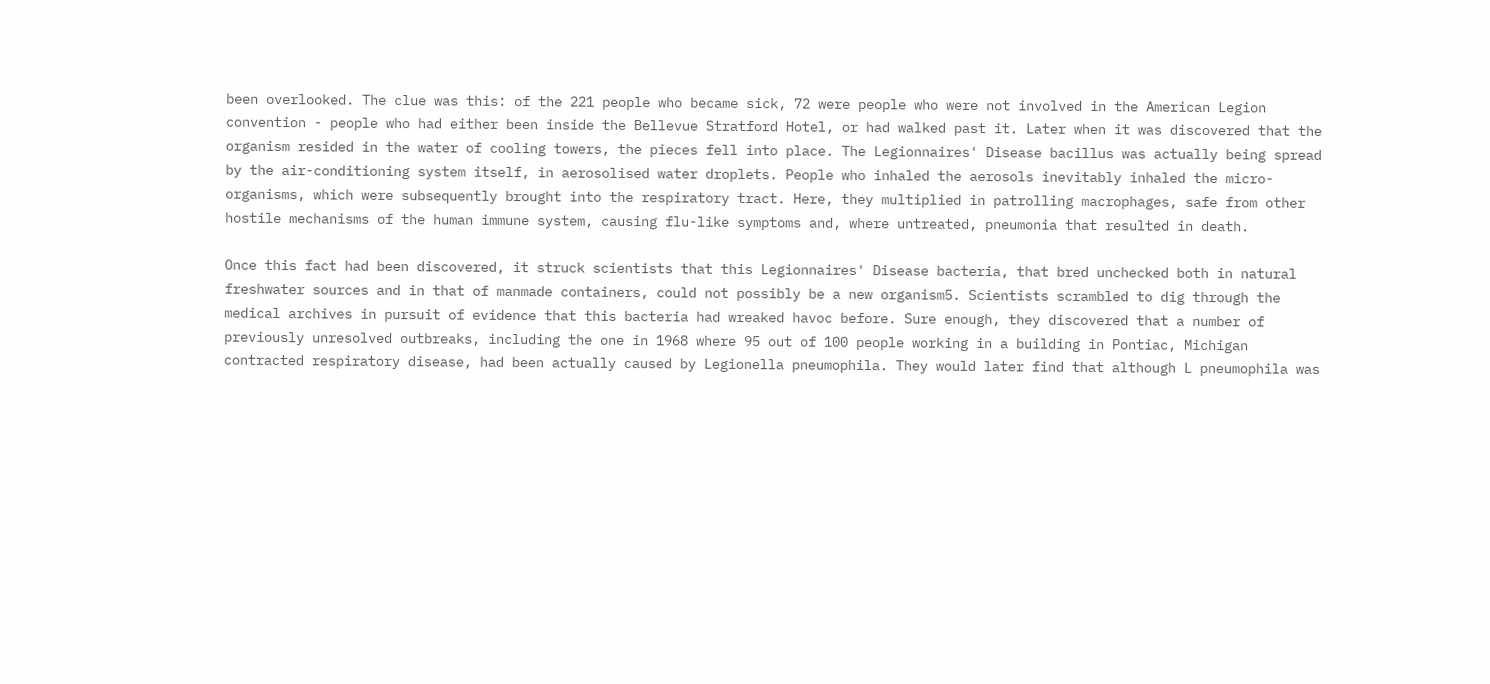been overlooked. The clue was this: of the 221 people who became sick, 72 were people who were not involved in the American Legion convention - people who had either been inside the Bellevue Stratford Hotel, or had walked past it. Later when it was discovered that the organism resided in the water of cooling towers, the pieces fell into place. The Legionnaires' Disease bacillus was actually being spread by the air-conditioning system itself, in aerosolised water droplets. People who inhaled the aerosols inevitably inhaled the micro-organisms, which were subsequently brought into the respiratory tract. Here, they multiplied in patrolling macrophages, safe from other hostile mechanisms of the human immune system, causing flu-like symptoms and, where untreated, pneumonia that resulted in death.

Once this fact had been discovered, it struck scientists that this Legionnaires' Disease bacteria, that bred unchecked both in natural freshwater sources and in that of manmade containers, could not possibly be a new organism5. Scientists scrambled to dig through the medical archives in pursuit of evidence that this bacteria had wreaked havoc before. Sure enough, they discovered that a number of previously unresolved outbreaks, including the one in 1968 where 95 out of 100 people working in a building in Pontiac, Michigan contracted respiratory disease, had been actually caused by Legionella pneumophila. They would later find that although L pneumophila was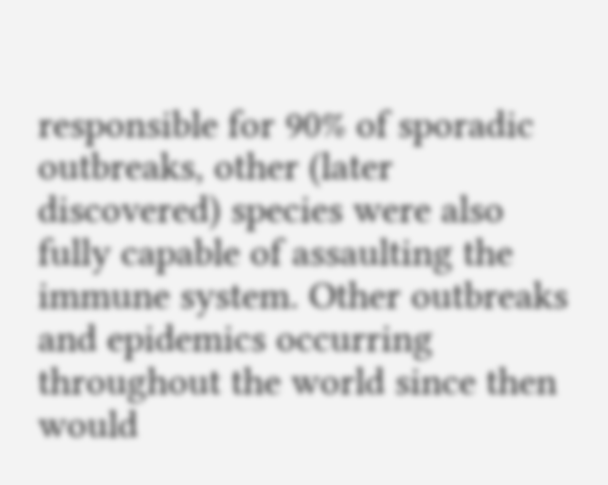responsible for 90% of sporadic outbreaks, other (later discovered) species were also fully capable of assaulting the immune system. Other outbreaks and epidemics occurring throughout the world since then would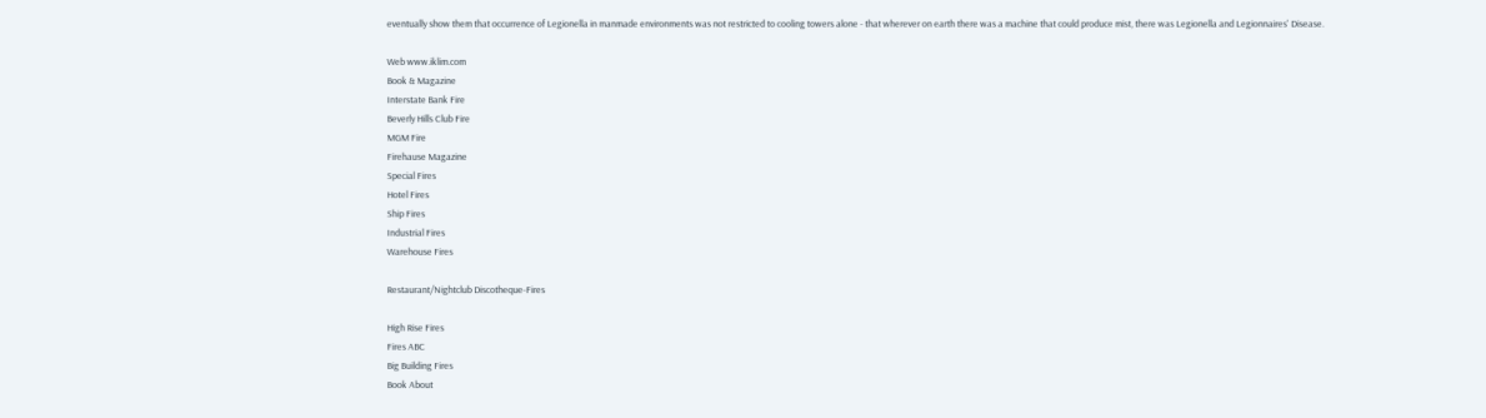eventually show them that occurrence of Legionella in manmade environments was not restricted to cooling towers alone - that wherever on earth there was a machine that could produce mist, there was Legionella and Legionnaires' Disease.

Web www.iklim.com
Book & Magazine
Interstate Bank Fire
Beverly Hills Club Fire
MGM Fire
Firehause Magazine
Special Fires
Hotel Fires
Ship Fires
Industrial Fires
Warehouse Fires

Restaurant/Nightclub Discotheque-Fires

High Rise Fires
Fires ABC
Big Building Fires
Book About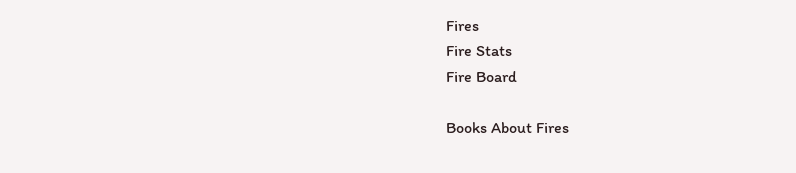Fires
Fire Stats
Fire Board

Books About Fires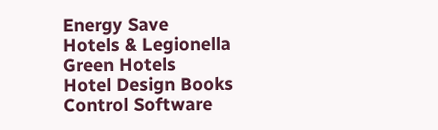Energy Save
Hotels & Legionella
Green Hotels
Hotel Design Books
Control Software